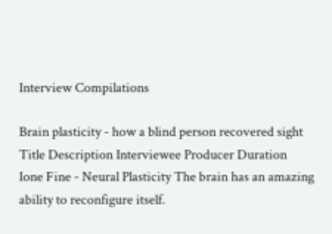Interview Compilations

Brain plasticity - how a blind person recovered sight
Title Description Interviewee Producer Duration
Ione Fine - Neural Plasticity The brain has an amazing ability to reconfigure itself.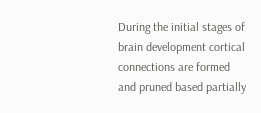During the initial stages of brain development cortical connections are formed and pruned based partially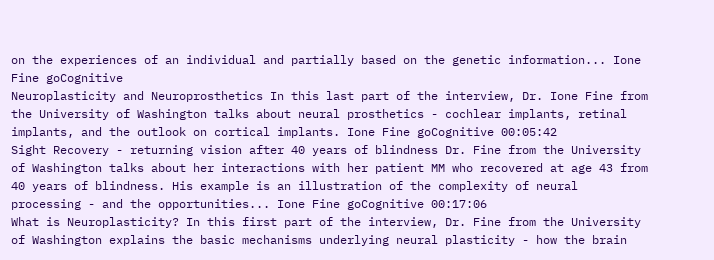on the experiences of an individual and partially based on the genetic information... Ione Fine goCognitive
Neuroplasticity and Neuroprosthetics In this last part of the interview, Dr. Ione Fine from the University of Washington talks about neural prosthetics - cochlear implants, retinal implants, and the outlook on cortical implants. Ione Fine goCognitive 00:05:42
Sight Recovery - returning vision after 40 years of blindness Dr. Fine from the University of Washington talks about her interactions with her patient MM who recovered at age 43 from 40 years of blindness. His example is an illustration of the complexity of neural processing - and the opportunities... Ione Fine goCognitive 00:17:06
What is Neuroplasticity? In this first part of the interview, Dr. Fine from the University of Washington explains the basic mechanisms underlying neural plasticity - how the brain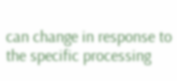can change in response to the specific processing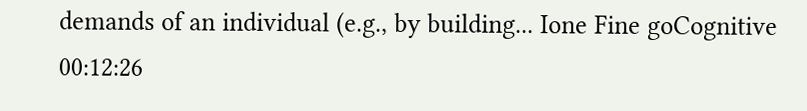demands of an individual (e.g., by building... Ione Fine goCognitive 00:12:26